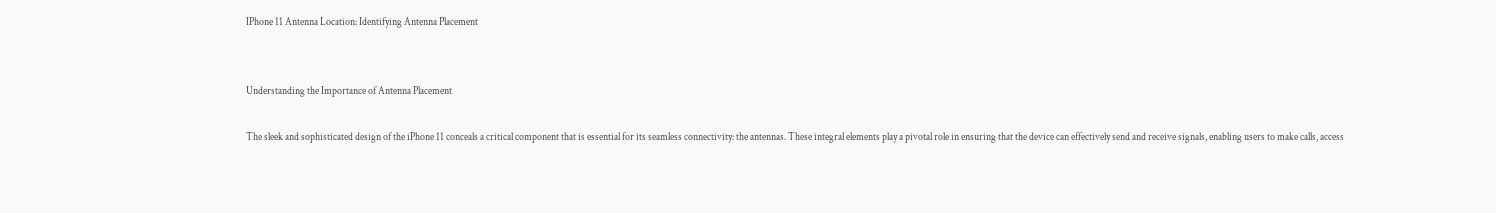IPhone 11 Antenna Location: Identifying Antenna Placement


Understanding the Importance of Antenna Placement

The sleek and sophisticated design of the iPhone 11 conceals a critical component that is essential for its seamless connectivity: the antennas. These integral elements play a pivotal role in ensuring that the device can effectively send and receive signals, enabling users to make calls, access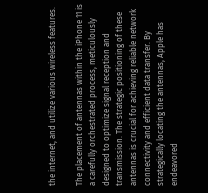the internet, and utilize various wireless features.

The placement of antennas within the iPhone 11 is a carefully orchestrated process, meticulously designed to optimize signal reception and transmission. The strategic positioning of these antennas is crucial for achieving reliable network connectivity and efficient data transfer. By strategically locating the antennas, Apple has endeavored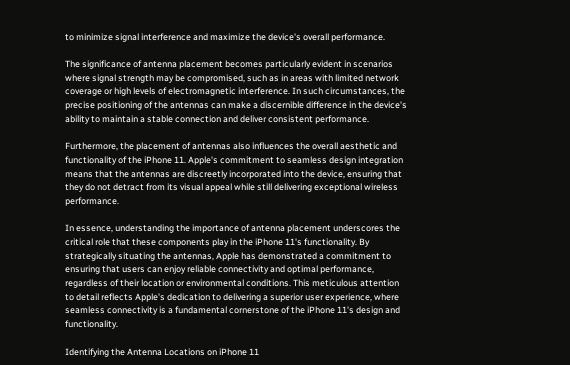to minimize signal interference and maximize the device's overall performance.

The significance of antenna placement becomes particularly evident in scenarios where signal strength may be compromised, such as in areas with limited network coverage or high levels of electromagnetic interference. In such circumstances, the precise positioning of the antennas can make a discernible difference in the device's ability to maintain a stable connection and deliver consistent performance.

Furthermore, the placement of antennas also influences the overall aesthetic and functionality of the iPhone 11. Apple's commitment to seamless design integration means that the antennas are discreetly incorporated into the device, ensuring that they do not detract from its visual appeal while still delivering exceptional wireless performance.

In essence, understanding the importance of antenna placement underscores the critical role that these components play in the iPhone 11's functionality. By strategically situating the antennas, Apple has demonstrated a commitment to ensuring that users can enjoy reliable connectivity and optimal performance, regardless of their location or environmental conditions. This meticulous attention to detail reflects Apple's dedication to delivering a superior user experience, where seamless connectivity is a fundamental cornerstone of the iPhone 11's design and functionality.

Identifying the Antenna Locations on iPhone 11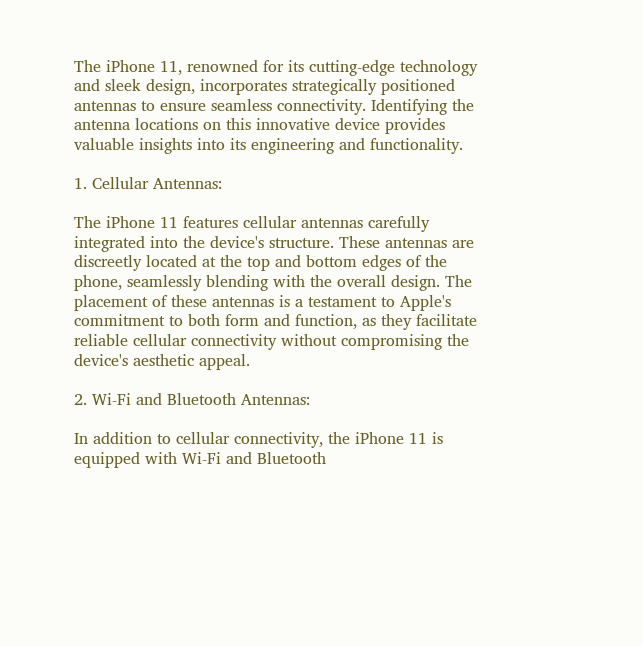The iPhone 11, renowned for its cutting-edge technology and sleek design, incorporates strategically positioned antennas to ensure seamless connectivity. Identifying the antenna locations on this innovative device provides valuable insights into its engineering and functionality.

1. Cellular Antennas:

The iPhone 11 features cellular antennas carefully integrated into the device's structure. These antennas are discreetly located at the top and bottom edges of the phone, seamlessly blending with the overall design. The placement of these antennas is a testament to Apple's commitment to both form and function, as they facilitate reliable cellular connectivity without compromising the device's aesthetic appeal.

2. Wi-Fi and Bluetooth Antennas:

In addition to cellular connectivity, the iPhone 11 is equipped with Wi-Fi and Bluetooth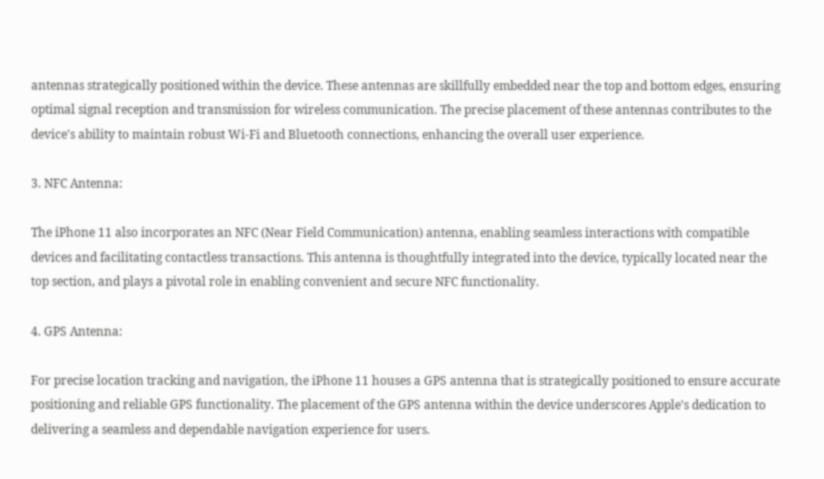antennas strategically positioned within the device. These antennas are skillfully embedded near the top and bottom edges, ensuring optimal signal reception and transmission for wireless communication. The precise placement of these antennas contributes to the device's ability to maintain robust Wi-Fi and Bluetooth connections, enhancing the overall user experience.

3. NFC Antenna:

The iPhone 11 also incorporates an NFC (Near Field Communication) antenna, enabling seamless interactions with compatible devices and facilitating contactless transactions. This antenna is thoughtfully integrated into the device, typically located near the top section, and plays a pivotal role in enabling convenient and secure NFC functionality.

4. GPS Antenna:

For precise location tracking and navigation, the iPhone 11 houses a GPS antenna that is strategically positioned to ensure accurate positioning and reliable GPS functionality. The placement of the GPS antenna within the device underscores Apple's dedication to delivering a seamless and dependable navigation experience for users.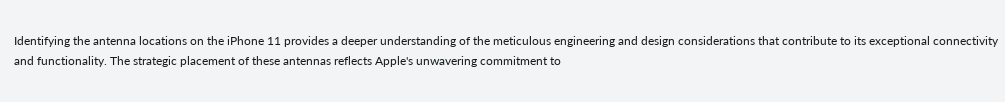Identifying the antenna locations on the iPhone 11 provides a deeper understanding of the meticulous engineering and design considerations that contribute to its exceptional connectivity and functionality. The strategic placement of these antennas reflects Apple's unwavering commitment to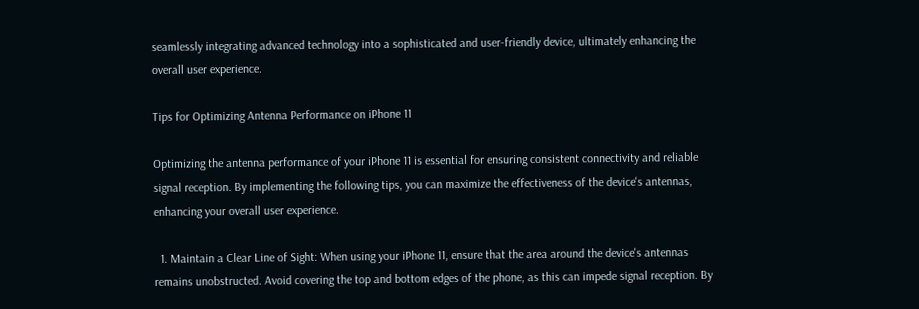seamlessly integrating advanced technology into a sophisticated and user-friendly device, ultimately enhancing the overall user experience.

Tips for Optimizing Antenna Performance on iPhone 11

Optimizing the antenna performance of your iPhone 11 is essential for ensuring consistent connectivity and reliable signal reception. By implementing the following tips, you can maximize the effectiveness of the device's antennas, enhancing your overall user experience.

  1. Maintain a Clear Line of Sight: When using your iPhone 11, ensure that the area around the device's antennas remains unobstructed. Avoid covering the top and bottom edges of the phone, as this can impede signal reception. By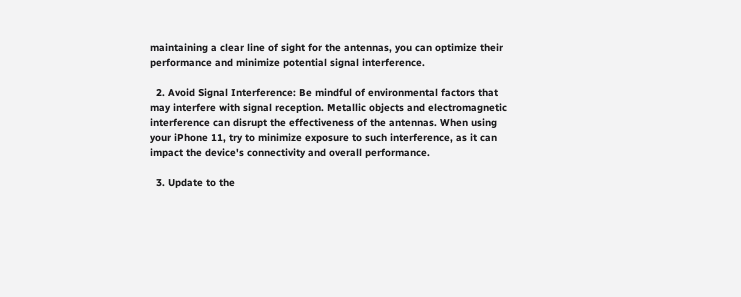maintaining a clear line of sight for the antennas, you can optimize their performance and minimize potential signal interference.

  2. Avoid Signal Interference: Be mindful of environmental factors that may interfere with signal reception. Metallic objects and electromagnetic interference can disrupt the effectiveness of the antennas. When using your iPhone 11, try to minimize exposure to such interference, as it can impact the device's connectivity and overall performance.

  3. Update to the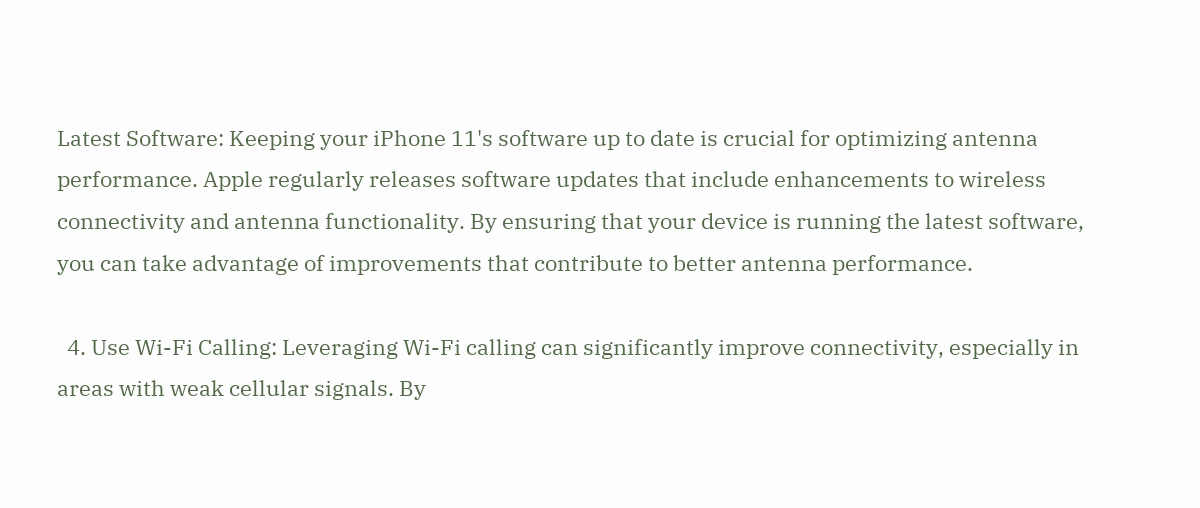Latest Software: Keeping your iPhone 11's software up to date is crucial for optimizing antenna performance. Apple regularly releases software updates that include enhancements to wireless connectivity and antenna functionality. By ensuring that your device is running the latest software, you can take advantage of improvements that contribute to better antenna performance.

  4. Use Wi-Fi Calling: Leveraging Wi-Fi calling can significantly improve connectivity, especially in areas with weak cellular signals. By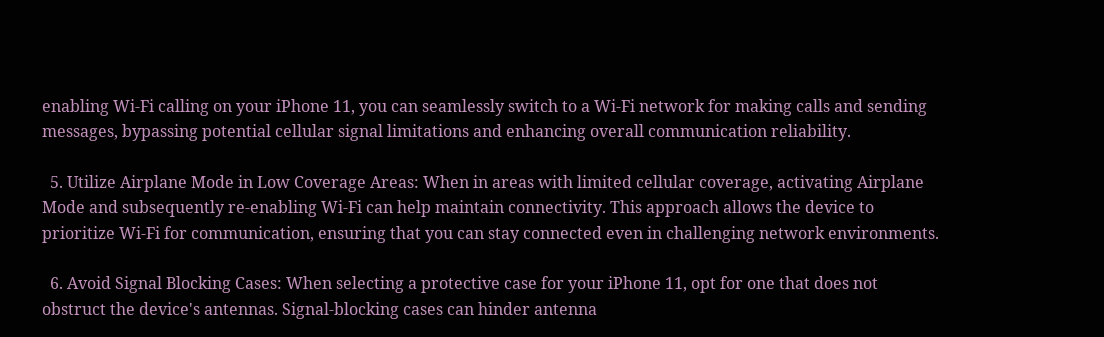enabling Wi-Fi calling on your iPhone 11, you can seamlessly switch to a Wi-Fi network for making calls and sending messages, bypassing potential cellular signal limitations and enhancing overall communication reliability.

  5. Utilize Airplane Mode in Low Coverage Areas: When in areas with limited cellular coverage, activating Airplane Mode and subsequently re-enabling Wi-Fi can help maintain connectivity. This approach allows the device to prioritize Wi-Fi for communication, ensuring that you can stay connected even in challenging network environments.

  6. Avoid Signal Blocking Cases: When selecting a protective case for your iPhone 11, opt for one that does not obstruct the device's antennas. Signal-blocking cases can hinder antenna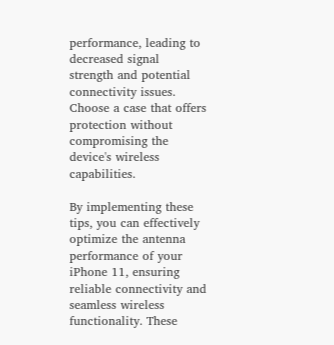performance, leading to decreased signal strength and potential connectivity issues. Choose a case that offers protection without compromising the device's wireless capabilities.

By implementing these tips, you can effectively optimize the antenna performance of your iPhone 11, ensuring reliable connectivity and seamless wireless functionality. These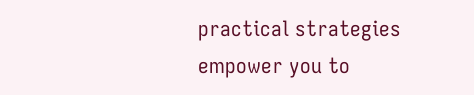practical strategies empower you to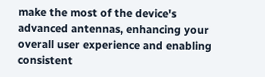make the most of the device's advanced antennas, enhancing your overall user experience and enabling consistent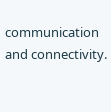communication and connectivity.